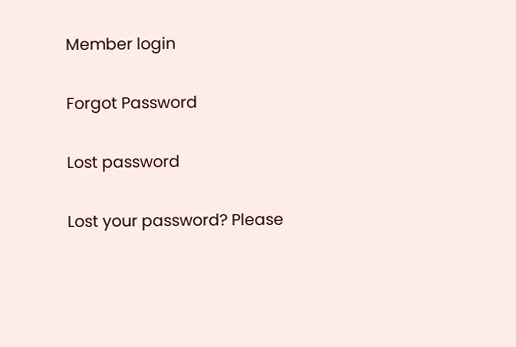Member login

Forgot Password

Lost password

Lost your password? Please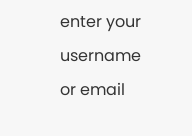enter your username or email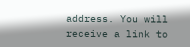address. You will receive a link to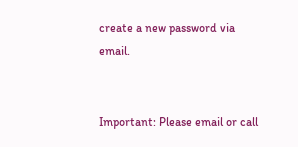create a new password via email.


Important: Please email or call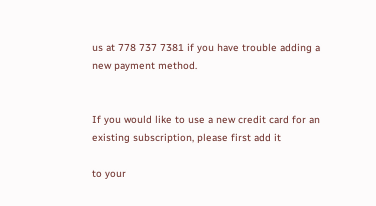us at 778 737 7381 if you have trouble adding a new payment method.


If you would like to use a new credit card for an existing subscription, please first add it

to your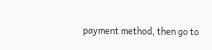payment method, then go to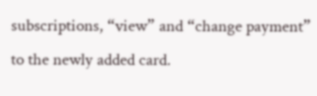subscriptions, “view” and “change payment” to the newly added card.